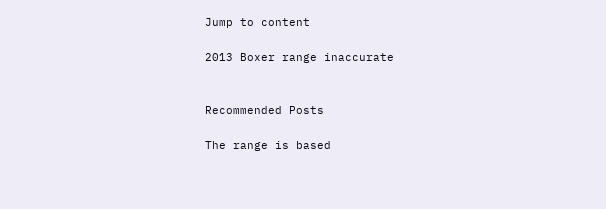Jump to content

2013 Boxer range inaccurate


Recommended Posts

The range is based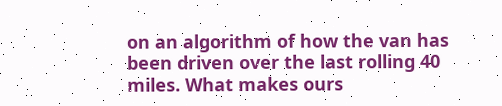on an algorithm of how the van has been driven over the last rolling 40 miles. What makes ours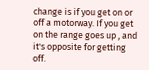change is if you get on or off a motorway. If you get on the range goes up , and it's opposite for getting off.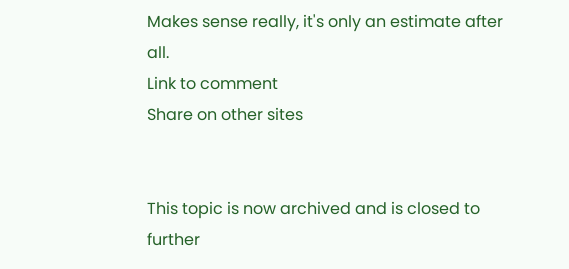Makes sense really, it's only an estimate after all.
Link to comment
Share on other sites


This topic is now archived and is closed to further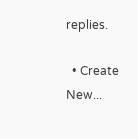replies.

  • Create New...